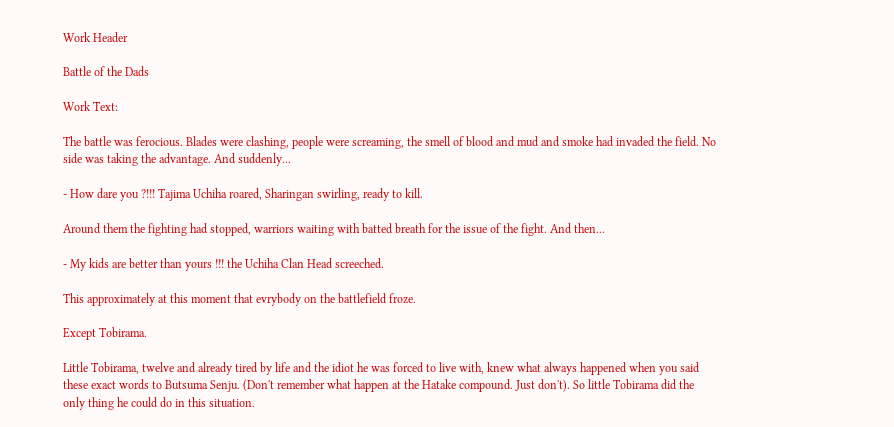Work Header

Battle of the Dads

Work Text:

The battle was ferocious. Blades were clashing, people were screaming, the smell of blood and mud and smoke had invaded the field. No side was taking the advantage. And suddenly...

- How dare you ?!!! Tajima Uchiha roared, Sharingan swirling, ready to kill.

Around them the fighting had stopped, warriors waiting with batted breath for the issue of the fight. And then...

- My kids are better than yours !!! the Uchiha Clan Head screeched.

This approximately at this moment that evrybody on the battlefield froze.

Except Tobirama.

Little Tobirama, twelve and already tired by life and the idiot he was forced to live with, knew what always happened when you said these exact words to Butsuma Senju. (Don't remember what happen at the Hatake compound. Just don't). So little Tobirama did the only thing he could do in this situation.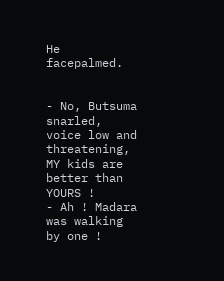He facepalmed.


- No, Butsuma snarled, voice low and threatening, MY kids are better than YOURS !
- Ah ! Madara was walking by one !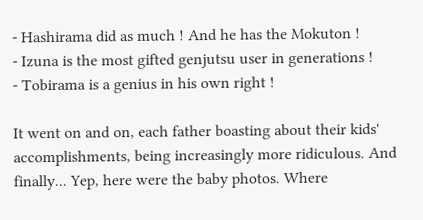- Hashirama did as much ! And he has the Mokuton !
- Izuna is the most gifted genjutsu user in generations !
- Tobirama is a genius in his own right !

It went on and on, each father boasting about their kids' accomplishments, being increasingly more ridiculous. And finally... Yep, here were the baby photos. Where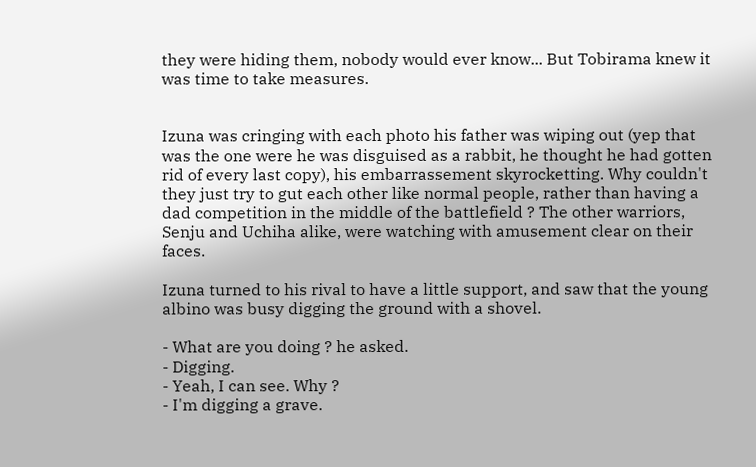they were hiding them, nobody would ever know... But Tobirama knew it was time to take measures.


Izuna was cringing with each photo his father was wiping out (yep that was the one were he was disguised as a rabbit, he thought he had gotten rid of every last copy), his embarrassement skyrocketting. Why couldn't they just try to gut each other like normal people, rather than having a dad competition in the middle of the battlefield ? The other warriors, Senju and Uchiha alike, were watching with amusement clear on their faces.

Izuna turned to his rival to have a little support, and saw that the young albino was busy digging the ground with a shovel.

- What are you doing ? he asked.
- Digging.
- Yeah, I can see. Why ?
- I'm digging a grave.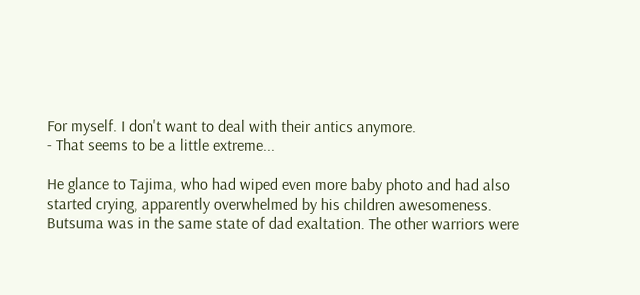For myself. I don't want to deal with their antics anymore.
- That seems to be a little extreme...

He glance to Tajima, who had wiped even more baby photo and had also started crying, apparently overwhelmed by his children awesomeness. Butsuma was in the same state of dad exaltation. The other warriors were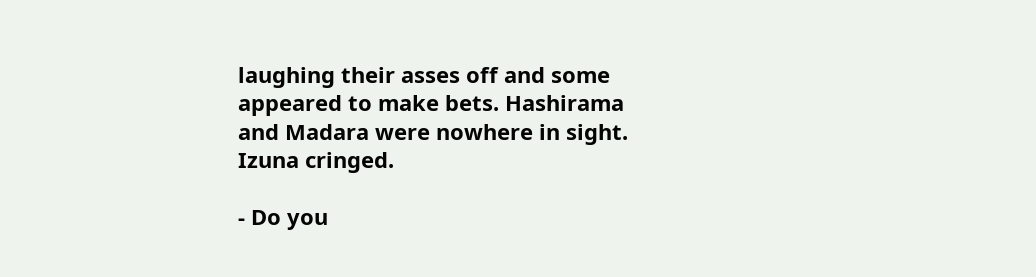laughing their asses off and some appeared to make bets. Hashirama and Madara were nowhere in sight. Izuna cringed.

- Do you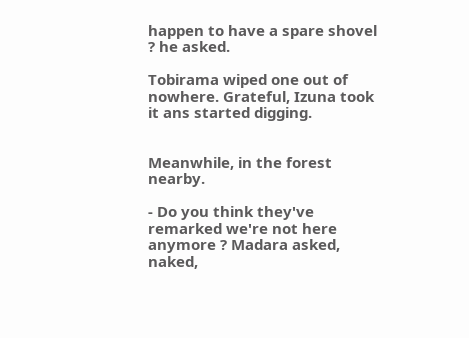happen to have a spare shovel ? he asked.

Tobirama wiped one out of nowhere. Grateful, Izuna took it ans started digging.


Meanwhile, in the forest nearby.

- Do you think they've remarked we're not here anymore ? Madara asked, naked,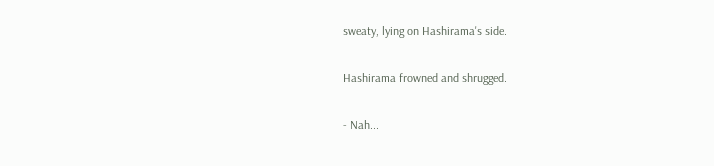sweaty, lying on Hashirama's side.

Hashirama frowned and shrugged.

- Nah...